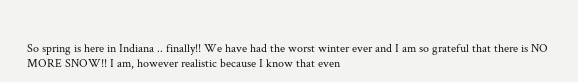So spring is here in Indiana .. finally!! We have had the worst winter ever and I am so grateful that there is NO MORE SNOW!! I am, however realistic because I know that even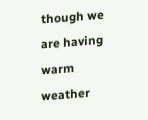though we are having warm weather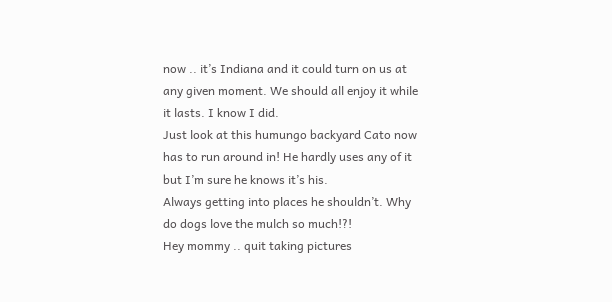now .. it’s Indiana and it could turn on us at any given moment. We should all enjoy it while it lasts. I know I did.
Just look at this humungo backyard Cato now has to run around in! He hardly uses any of it but I’m sure he knows it’s his.
Always getting into places he shouldn’t. Why do dogs love the mulch so much!?!
Hey mommy .. quit taking pictures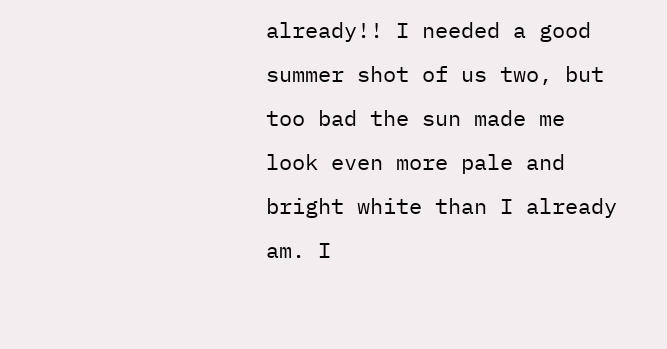already!! I needed a good summer shot of us two, but too bad the sun made me look even more pale and bright white than I already am. I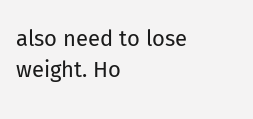also need to lose weight. Ho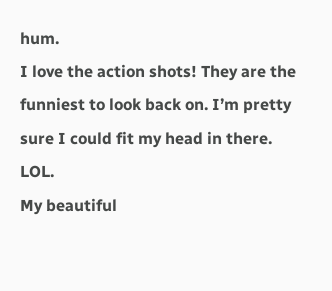hum.
I love the action shots! They are the funniest to look back on. I’m pretty sure I could fit my head in there. LOL.
My beautiful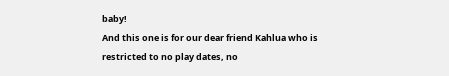baby!
And this one is for our dear friend Kahlua who is restricted to no play dates, no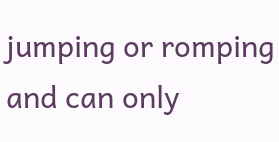jumping or romping and can only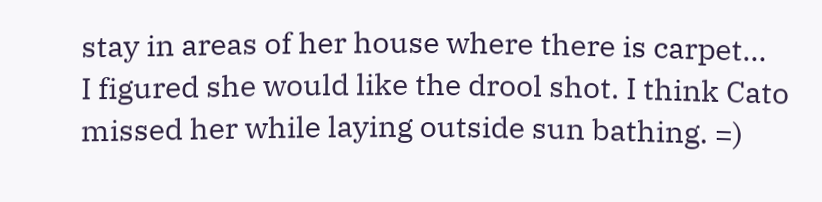stay in areas of her house where there is carpet…
I figured she would like the drool shot. I think Cato missed her while laying outside sun bathing. =)